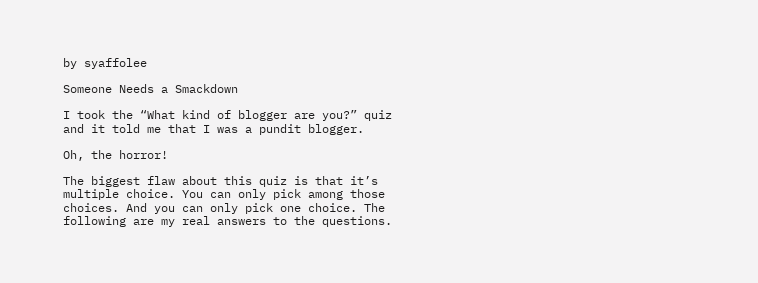by syaffolee

Someone Needs a Smackdown

I took the “What kind of blogger are you?” quiz and it told me that I was a pundit blogger.

Oh, the horror!

The biggest flaw about this quiz is that it’s multiple choice. You can only pick among those choices. And you can only pick one choice. The following are my real answers to the questions.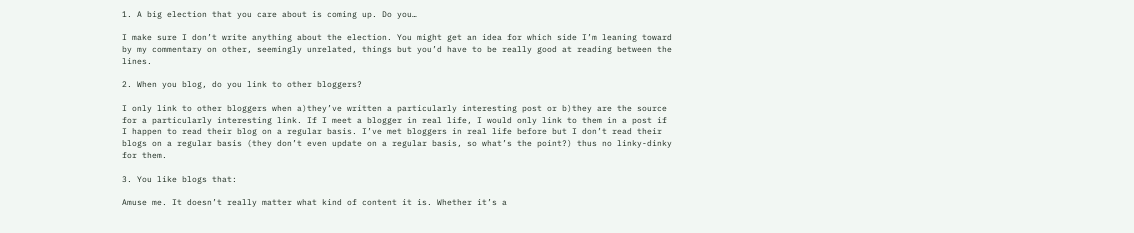1. A big election that you care about is coming up. Do you…

I make sure I don’t write anything about the election. You might get an idea for which side I’m leaning toward by my commentary on other, seemingly unrelated, things but you’d have to be really good at reading between the lines.

2. When you blog, do you link to other bloggers?

I only link to other bloggers when a)they’ve written a particularly interesting post or b)they are the source for a particularly interesting link. If I meet a blogger in real life, I would only link to them in a post if I happen to read their blog on a regular basis. I’ve met bloggers in real life before but I don’t read their blogs on a regular basis (they don’t even update on a regular basis, so what’s the point?) thus no linky-dinky for them.

3. You like blogs that:

Amuse me. It doesn’t really matter what kind of content it is. Whether it’s a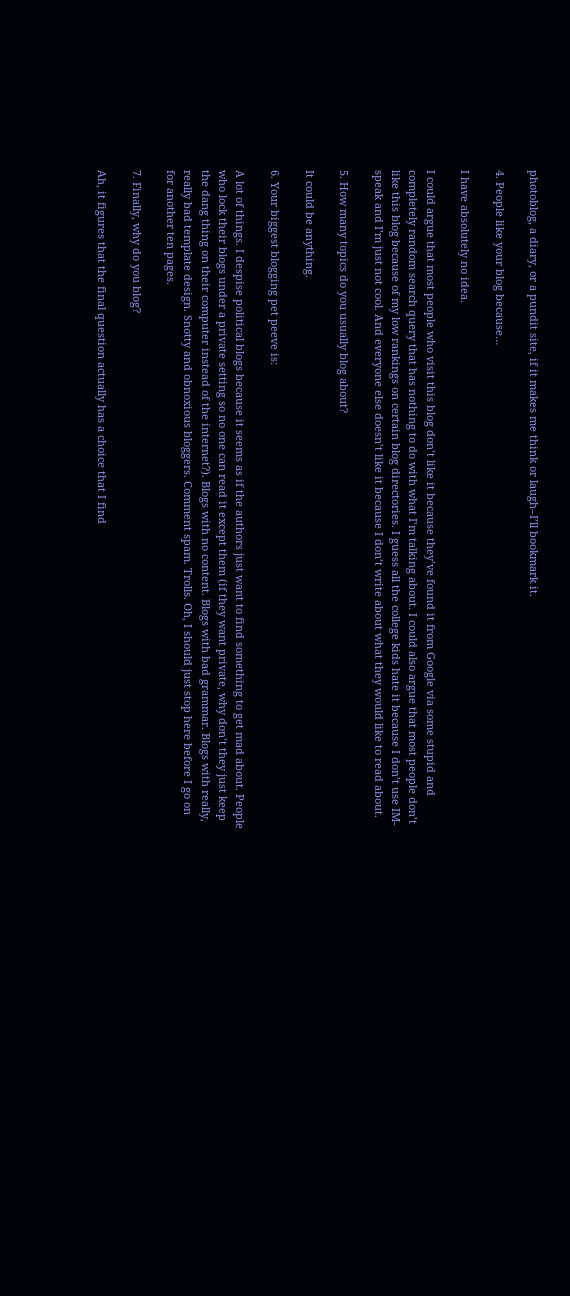photoblog, a diary, or a pundit site, if it makes me think or laugh–I’ll bookmark it.

4. People like your blog because…

I have absolutely no idea.

I could argue that most people who visit this blog don’t like it because they’ve found it from Google via some stupid and completely random search query that has nothing to do with what I’m talking about. I could also argue that most people don’t like this blog because of my low rankings on certain blog directories. I guess all the college kids hate it because I don’t use IM-speak and I’m just not cool. And everyone else doesn’t like it because I don’t write about what they would like to read about.

5. How many topics do you usually blog about?

It could be anything.

6. Your biggest blogging pet peeve is:

A lot of things. I despise political blogs because it seems as if the authors just want to find something to get mad about. People who lock their blogs under a private setting so no one can read it except them (if they want private, why don’t they just keep the dang thing on their computer instead of the internet?). Blogs with no content. Blogs with bad grammar. Blogs with really, really bad template design. Snotty and obnoxious bloggers. Comment spam. Trolls. Oh, I should just stop here before I go on for another ten pages.

7. Finally, why do you blog?

Ah, it figures that the final question actually has a choice that I find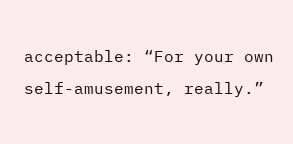acceptable: “For your own self-amusement, really.”